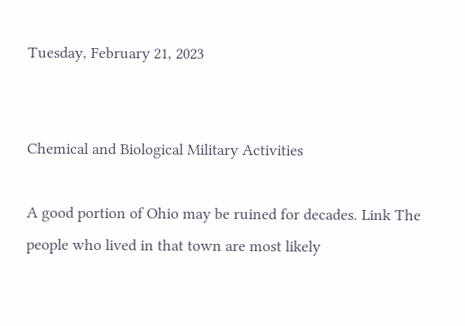Tuesday, February 21, 2023


Chemical and Biological Military Activities

A good portion of Ohio may be ruined for decades. Link The people who lived in that town are most likely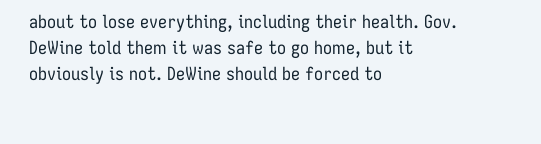about to lose everything, including their health. Gov. DeWine told them it was safe to go home, but it obviously is not. DeWine should be forced to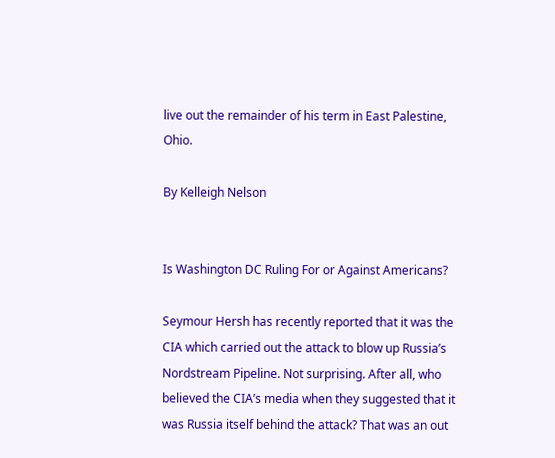live out the remainder of his term in East Palestine, Ohio.

By Kelleigh Nelson


Is Washington DC Ruling For or Against Americans?

Seymour Hersh has recently reported that it was the CIA which carried out the attack to blow up Russia’s Nordstream Pipeline. Not surprising. After all, who believed the CIA’s media when they suggested that it was Russia itself behind the attack? That was an out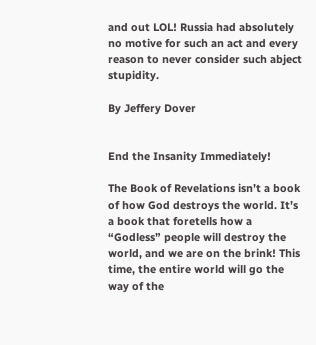and out LOL! Russia had absolutely no motive for such an act and every reason to never consider such abject stupidity.

By Jeffery Dover


End the Insanity Immediately!

The Book of Revelations isn’t a book of how God destroys the world. It’s a book that foretells how a “Godless” people will destroy the world, and we are on the brink! This time, the entire world will go the way of the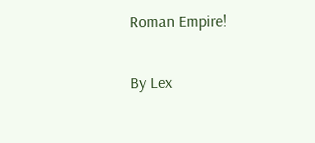Roman Empire!

By Lex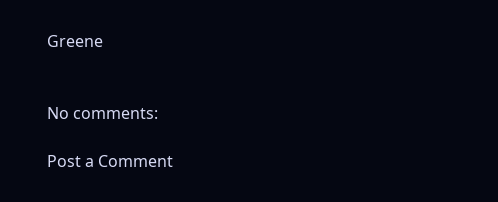Greene


No comments:

Post a Comment